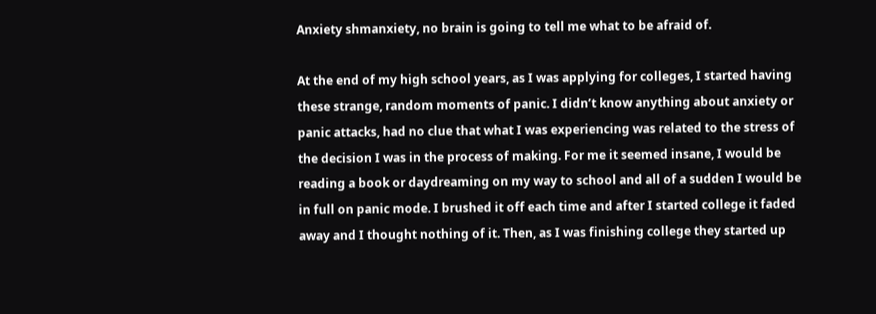Anxiety shmanxiety, no brain is going to tell me what to be afraid of.

At the end of my high school years, as I was applying for colleges, I started having these strange, random moments of panic. I didn’t know anything about anxiety or panic attacks, had no clue that what I was experiencing was related to the stress of the decision I was in the process of making. For me it seemed insane, I would be reading a book or daydreaming on my way to school and all of a sudden I would be in full on panic mode. I brushed it off each time and after I started college it faded away and I thought nothing of it. Then, as I was finishing college they started up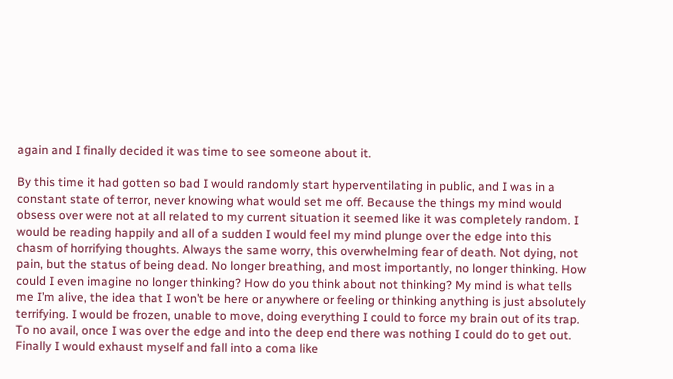again and I finally decided it was time to see someone about it.

By this time it had gotten so bad I would randomly start hyperventilating in public, and I was in a constant state of terror, never knowing what would set me off. Because the things my mind would obsess over were not at all related to my current situation it seemed like it was completely random. I would be reading happily and all of a sudden I would feel my mind plunge over the edge into this chasm of horrifying thoughts. Always the same worry, this overwhelming fear of death. Not dying, not pain, but the status of being dead. No longer breathing, and most importantly, no longer thinking. How could I even imagine no longer thinking? How do you think about not thinking? My mind is what tells me I’m alive, the idea that I won’t be here or anywhere or feeling or thinking anything is just absolutely terrifying. I would be frozen, unable to move, doing everything I could to force my brain out of its trap. To no avail, once I was over the edge and into the deep end there was nothing I could do to get out. Finally I would exhaust myself and fall into a coma like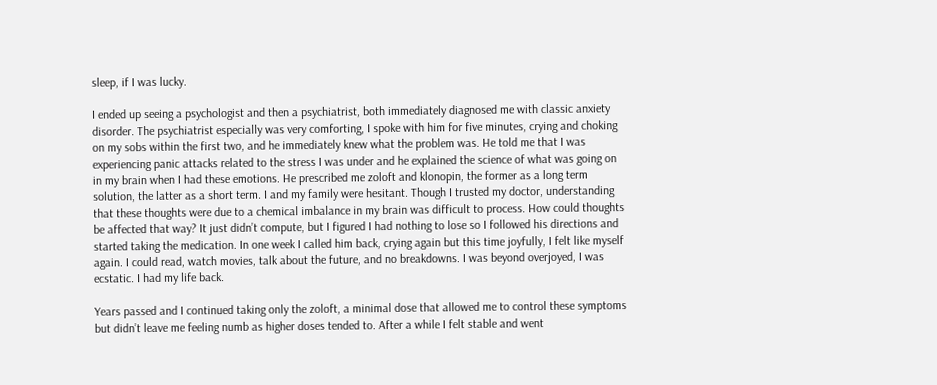sleep, if I was lucky.

I ended up seeing a psychologist and then a psychiatrist, both immediately diagnosed me with classic anxiety disorder. The psychiatrist especially was very comforting, I spoke with him for five minutes, crying and choking on my sobs within the first two, and he immediately knew what the problem was. He told me that I was experiencing panic attacks related to the stress I was under and he explained the science of what was going on in my brain when I had these emotions. He prescribed me zoloft and klonopin, the former as a long term solution, the latter as a short term. I and my family were hesitant. Though I trusted my doctor, understanding that these thoughts were due to a chemical imbalance in my brain was difficult to process. How could thoughts be affected that way? It just didn’t compute, but I figured I had nothing to lose so I followed his directions and started taking the medication. In one week I called him back, crying again but this time joyfully, I felt like myself again. I could read, watch movies, talk about the future, and no breakdowns. I was beyond overjoyed, I was ecstatic. I had my life back.

Years passed and I continued taking only the zoloft, a minimal dose that allowed me to control these symptoms but didn’t leave me feeling numb as higher doses tended to. After a while I felt stable and went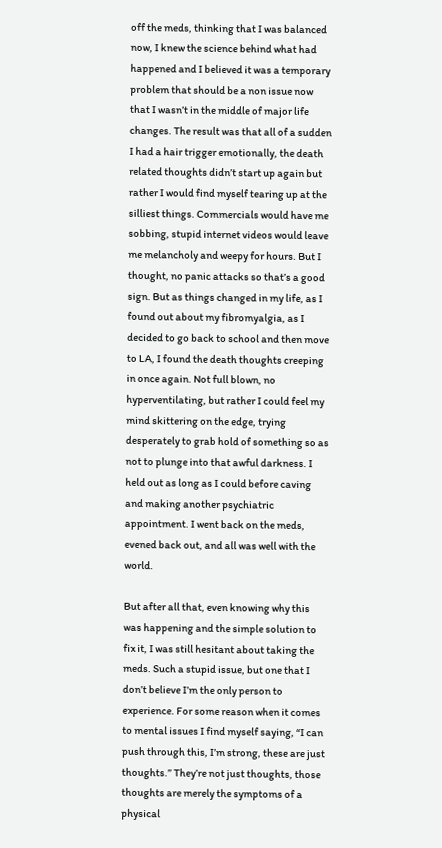off the meds, thinking that I was balanced now, I knew the science behind what had happened and I believed it was a temporary problem that should be a non issue now that I wasn’t in the middle of major life changes. The result was that all of a sudden I had a hair trigger emotionally, the death related thoughts didn’t start up again but rather I would find myself tearing up at the silliest things. Commercials would have me sobbing, stupid internet videos would leave me melancholy and weepy for hours. But I thought, no panic attacks so that’s a good sign. But as things changed in my life, as I found out about my fibromyalgia, as I decided to go back to school and then move to LA, I found the death thoughts creeping in once again. Not full blown, no hyperventilating, but rather I could feel my mind skittering on the edge, trying desperately to grab hold of something so as not to plunge into that awful darkness. I held out as long as I could before caving and making another psychiatric appointment. I went back on the meds, evened back out, and all was well with the world.

But after all that, even knowing why this was happening and the simple solution to fix it, I was still hesitant about taking the meds. Such a stupid issue, but one that I don’t believe I’m the only person to experience. For some reason when it comes to mental issues I find myself saying, “I can push through this, I’m strong, these are just thoughts.” They’re not just thoughts, those thoughts are merely the symptoms of a physical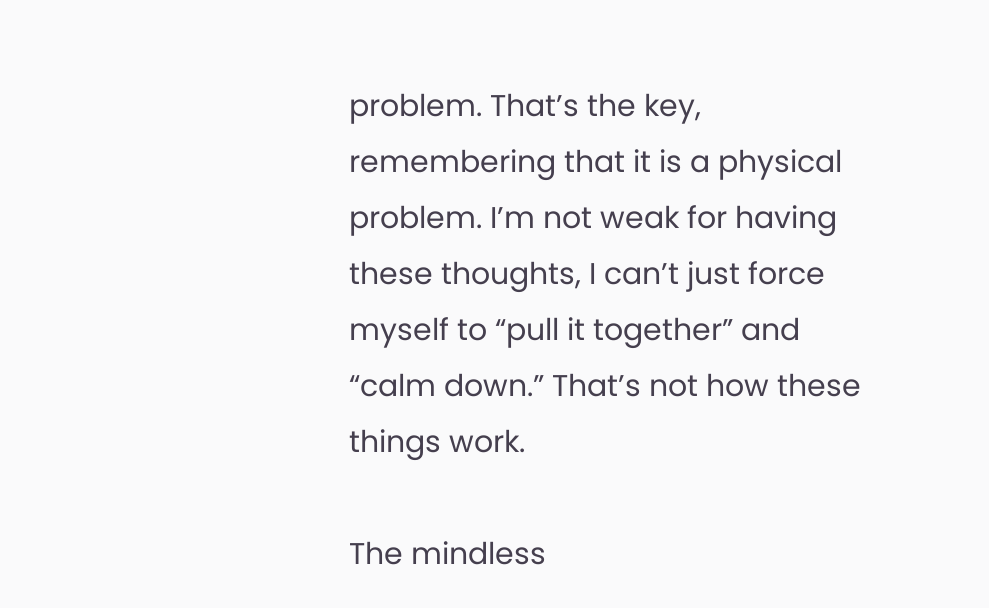problem. That’s the key, remembering that it is a physical problem. I’m not weak for having these thoughts, I can’t just force myself to “pull it together” and “calm down.” That’s not how these things work.

The mindless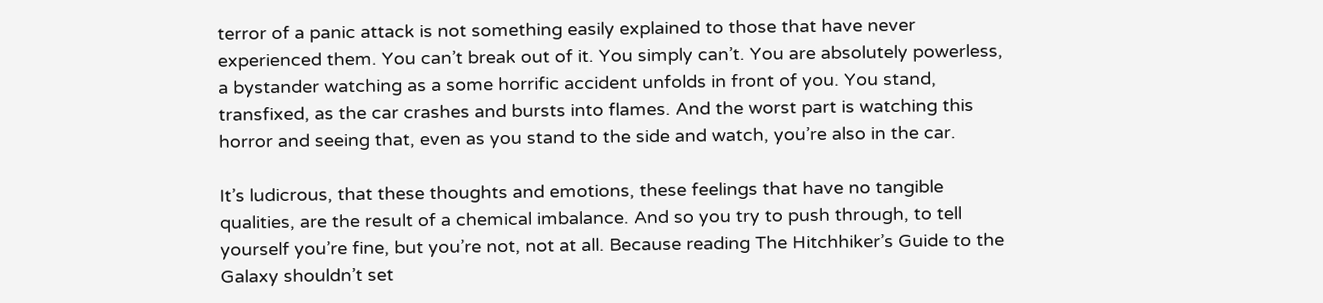terror of a panic attack is not something easily explained to those that have never experienced them. You can’t break out of it. You simply can’t. You are absolutely powerless, a bystander watching as a some horrific accident unfolds in front of you. You stand, transfixed, as the car crashes and bursts into flames. And the worst part is watching this horror and seeing that, even as you stand to the side and watch, you’re also in the car.

It’s ludicrous, that these thoughts and emotions, these feelings that have no tangible qualities, are the result of a chemical imbalance. And so you try to push through, to tell yourself you’re fine, but you’re not, not at all. Because reading The Hitchhiker’s Guide to the Galaxy shouldn’t set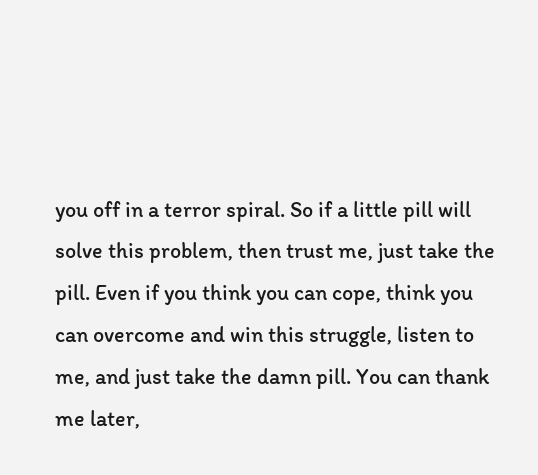you off in a terror spiral. So if a little pill will solve this problem, then trust me, just take the pill. Even if you think you can cope, think you can overcome and win this struggle, listen to me, and just take the damn pill. You can thank me later,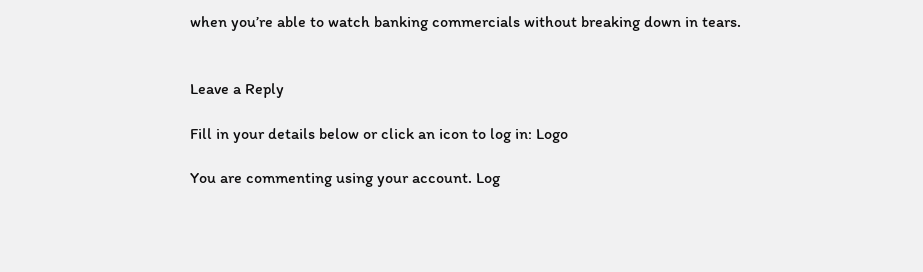when you’re able to watch banking commercials without breaking down in tears.


Leave a Reply

Fill in your details below or click an icon to log in: Logo

You are commenting using your account. Log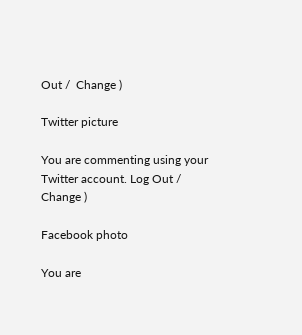Out /  Change )

Twitter picture

You are commenting using your Twitter account. Log Out /  Change )

Facebook photo

You are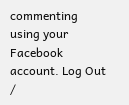commenting using your Facebook account. Log Out /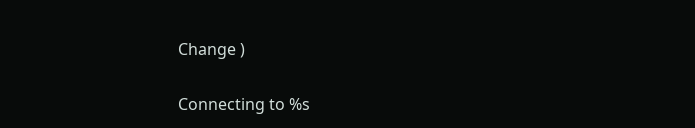Change )

Connecting to %s